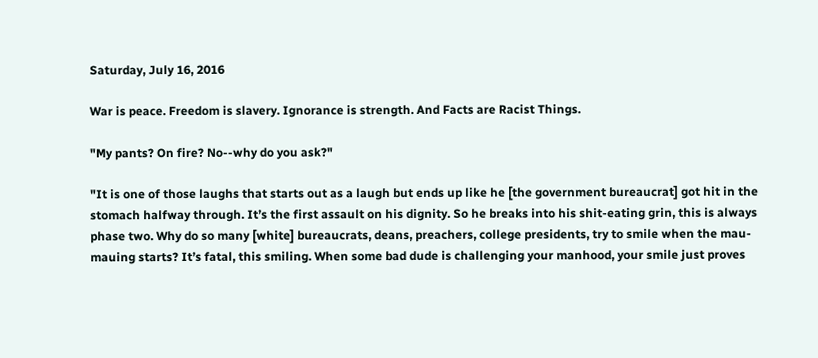Saturday, July 16, 2016

War is peace. Freedom is slavery. Ignorance is strength. And Facts are Racist Things.

"My pants? On fire? No--why do you ask?"

"It is one of those laughs that starts out as a laugh but ends up like he [the government bureaucrat] got hit in the stomach halfway through. It’s the first assault on his dignity. So he breaks into his shit-eating grin, this is always phase two. Why do so many [white] bureaucrats, deans, preachers, college presidents, try to smile when the mau-mauing starts? It’s fatal, this smiling. When some bad dude is challenging your manhood, your smile just proves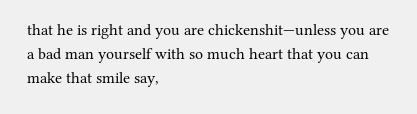that he is right and you are chickenshit—unless you are a bad man yourself with so much heart that you can make that smile say,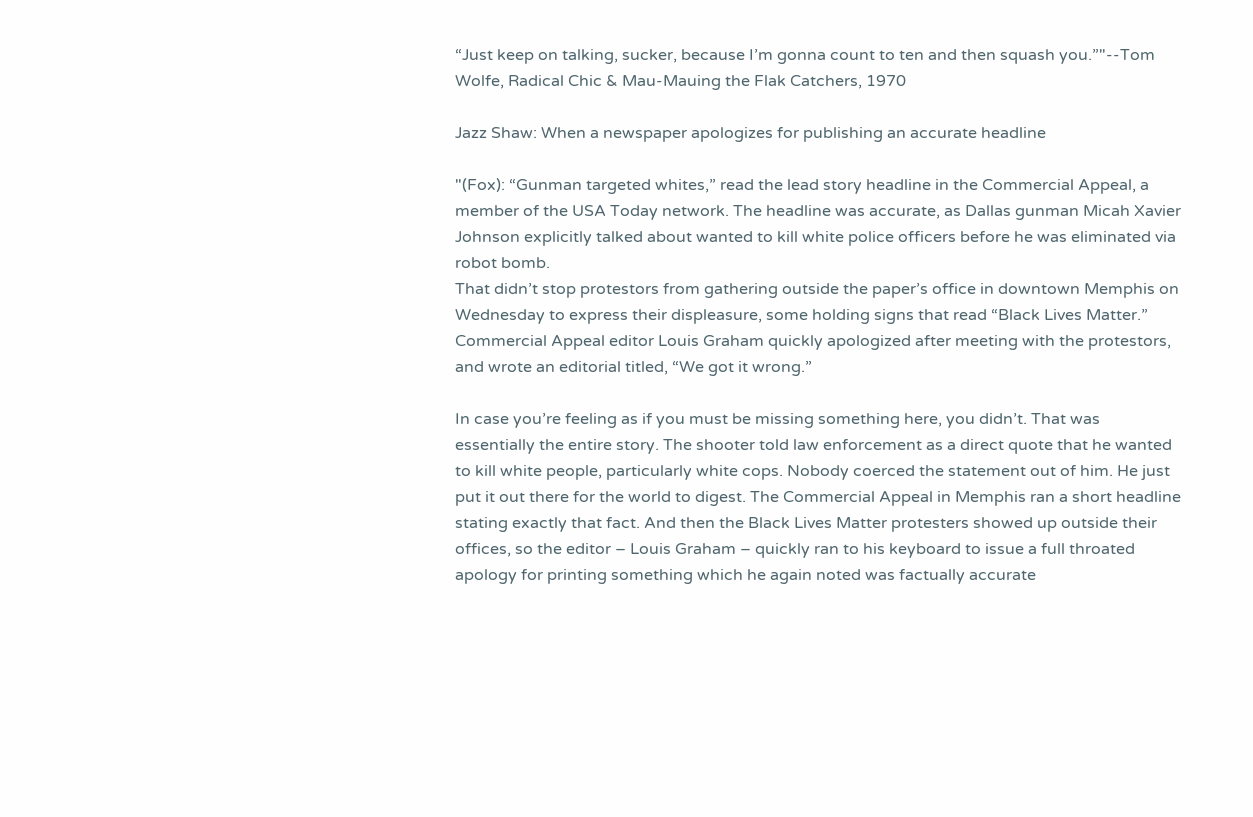“Just keep on talking, sucker, because I’m gonna count to ten and then squash you.”"--Tom Wolfe, Radical Chic & Mau-Mauing the Flak Catchers, 1970

Jazz Shaw: When a newspaper apologizes for publishing an accurate headline

"(Fox): “Gunman targeted whites,” read the lead story headline in the Commercial Appeal, a member of the USA Today network. The headline was accurate, as Dallas gunman Micah Xavier Johnson explicitly talked about wanted to kill white police officers before he was eliminated via robot bomb.
That didn’t stop protestors from gathering outside the paper’s office in downtown Memphis on Wednesday to express their displeasure, some holding signs that read “Black Lives Matter.”
Commercial Appeal editor Louis Graham quickly apologized after meeting with the protestors, and wrote an editorial titled, “We got it wrong.”

In case you’re feeling as if you must be missing something here, you didn’t. That was essentially the entire story. The shooter told law enforcement as a direct quote that he wanted to kill white people, particularly white cops. Nobody coerced the statement out of him. He just put it out there for the world to digest. The Commercial Appeal in Memphis ran a short headline stating exactly that fact. And then the Black Lives Matter protesters showed up outside their offices, so the editor – Louis Graham – quickly ran to his keyboard to issue a full throated apology for printing something which he again noted was factually accurate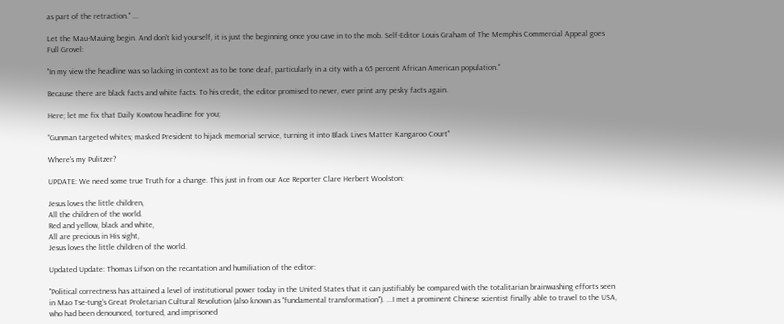as part of the retraction." ...

Let the Mau-Mauing begin. And don't kid yourself, it is just the beginning once you cave in to the mob. Self-Editor Louis Graham of The Memphis Commercial Appeal goes Full Grovel:

"In my view the headline was so lacking in context as to be tone deaf, particularly in a city with a 65 percent African American population."

Because there are black facts and white facts. To his credit, the editor promised to never, ever print any pesky facts again.

Here; let me fix that Daily Kowtow headline for you;

“Gunman targeted whites; masked President to hijack memorial service, turning it into Black Lives Matter Kangaroo Court"

Where's my Pulitzer?

UPDATE: We need some true Truth for a change. This just in from our Ace Reporter Clare Herbert Woolston:

Jesus loves the little children,
All the children of the world.
Red and yellow, black and white,
All are precious in His sight,
Jesus loves the little children of the world.

Updated Update: Thomas Lifson on the recantation and humiliation of the editor:

"Political correctness has attained a level of institutional power today in the United States that it can justifiably be compared with the totalitarian brainwashing efforts seen in Mao Tse-tung’s Great Proletarian Cultural Revolution (also known as "fundamental transformation"). ...I met a prominent Chinese scientist finally able to travel to the USA, who had been denounced, tortured, and imprisoned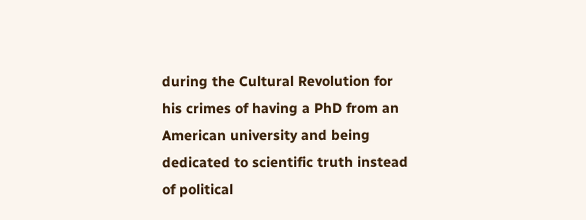during the Cultural Revolution for his crimes of having a PhD from an American university and being dedicated to scientific truth instead of political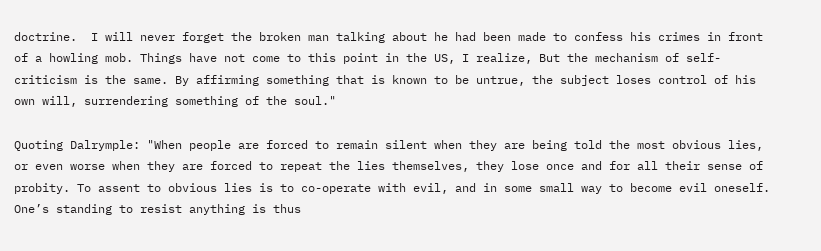doctrine.  I will never forget the broken man talking about he had been made to confess his crimes in front of a howling mob. Things have not come to this point in the US, I realize, But the mechanism of self-criticism is the same. By affirming something that is known to be untrue, the subject loses control of his own will, surrendering something of the soul."

Quoting Dalrymple: "When people are forced to remain silent when they are being told the most obvious lies, or even worse when they are forced to repeat the lies themselves, they lose once and for all their sense of probity. To assent to obvious lies is to co-operate with evil, and in some small way to become evil oneself. One’s standing to resist anything is thus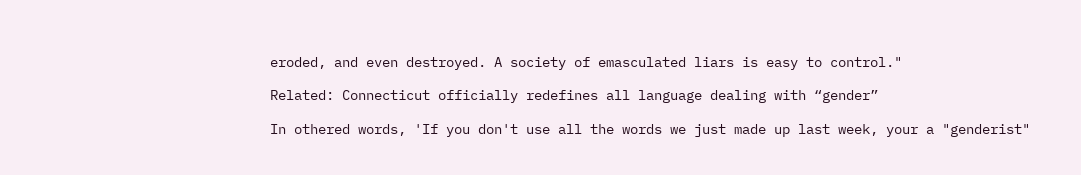eroded, and even destroyed. A society of emasculated liars is easy to control."

Related: Connecticut officially redefines all language dealing with “gender”

In othered words, 'If you don't use all the words we just made up last week, your a "genderist"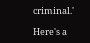criminal.'

Here's a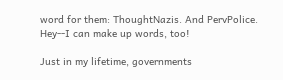word for them: ThoughtNazis. And PervPolice. Hey--I can make up words, too!

Just in my lifetime, governments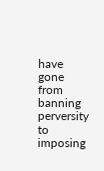have gone from banning perversity to imposing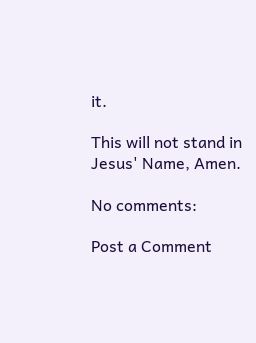it.

This will not stand in Jesus' Name, Amen.

No comments:

Post a Comment